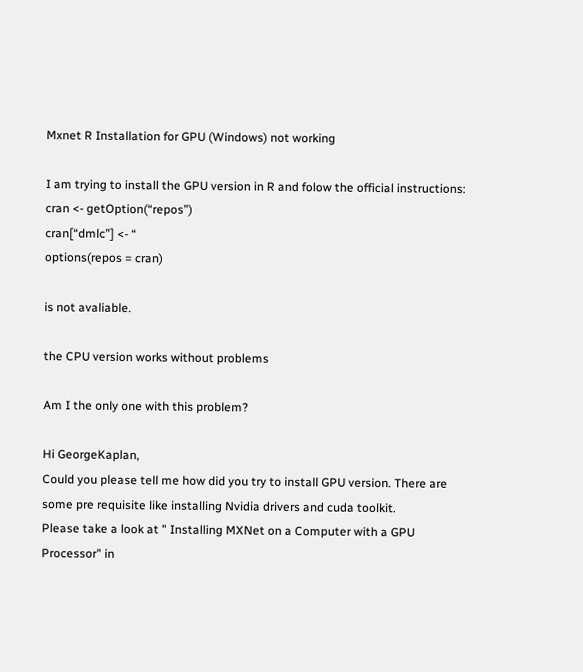Mxnet R Installation for GPU (Windows) not working

I am trying to install the GPU version in R and folow the official instructions:
cran <- getOption(“repos”)
cran[“dmlc”] <- “
options(repos = cran)

is not avaliable.

the CPU version works without problems

Am I the only one with this problem?

Hi GeorgeKaplan,
Could you please tell me how did you try to install GPU version. There are some pre requisite like installing Nvidia drivers and cuda toolkit.
Please take a look at " Installing MXNet on a Computer with a GPU Processor" in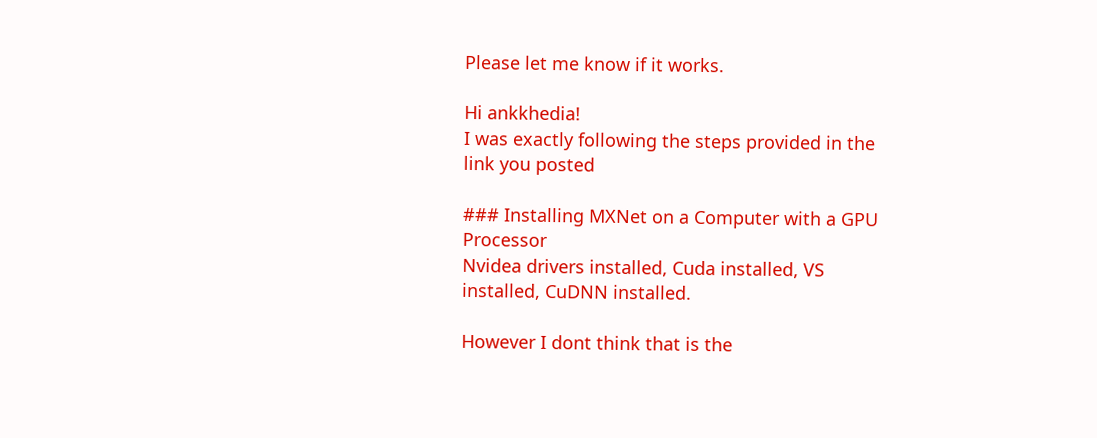Please let me know if it works.

Hi ankkhedia!
I was exactly following the steps provided in the link you posted

### Installing MXNet on a Computer with a GPU Processor
Nvidea drivers installed, Cuda installed, VS installed, CuDNN installed.

However I dont think that is the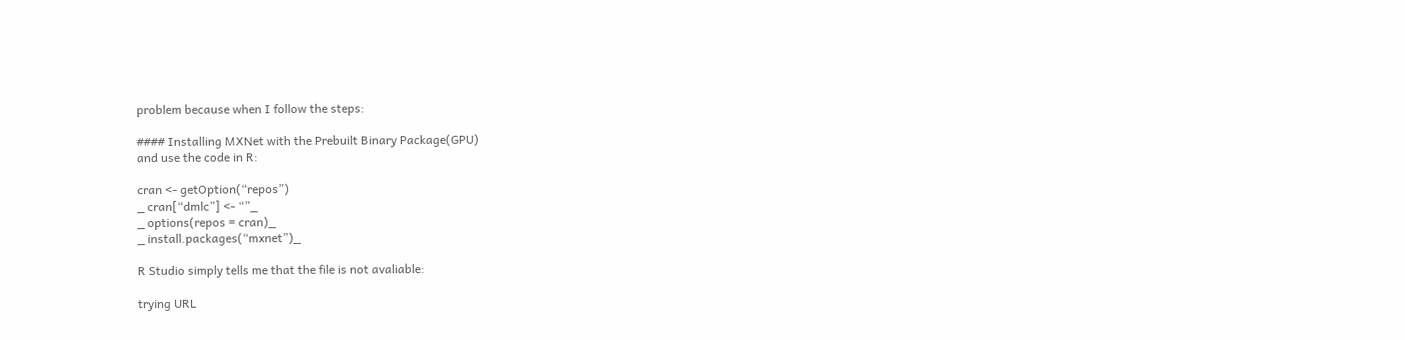problem because when I follow the steps:

#### Installing MXNet with the Prebuilt Binary Package(GPU)
and use the code in R:

cran <- getOption(“repos”)
_ cran[“dmlc”] <- “”_
_ options(repos = cran)_
_ install.packages(“mxnet”)_

R Studio simply tells me that the file is not avaliable:

trying URL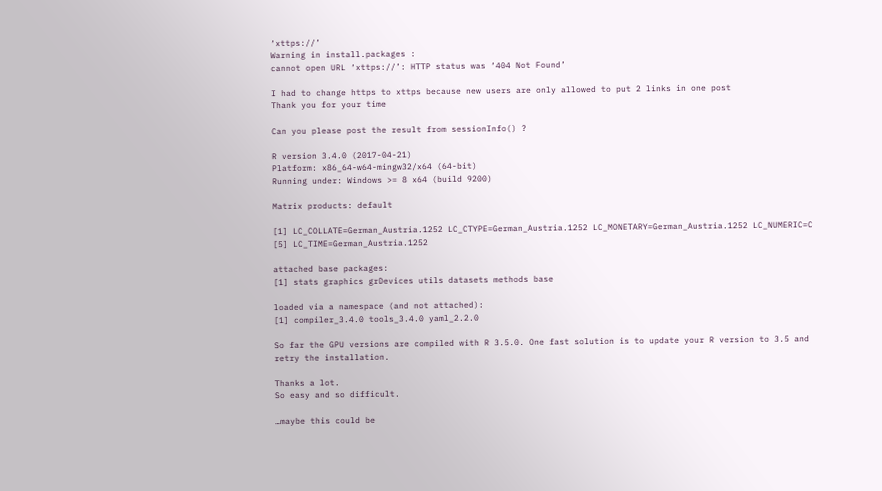‘xttps://’
Warning in install.packages :
cannot open URL ‘xttps://’: HTTP status was ‘404 Not Found’

I had to change https to xttps because new users are only allowed to put 2 links in one post
Thank you for your time

Can you please post the result from sessionInfo() ?

R version 3.4.0 (2017-04-21)
Platform: x86_64-w64-mingw32/x64 (64-bit)
Running under: Windows >= 8 x64 (build 9200)

Matrix products: default

[1] LC_COLLATE=German_Austria.1252 LC_CTYPE=German_Austria.1252 LC_MONETARY=German_Austria.1252 LC_NUMERIC=C
[5] LC_TIME=German_Austria.1252

attached base packages:
[1] stats graphics grDevices utils datasets methods base

loaded via a namespace (and not attached):
[1] compiler_3.4.0 tools_3.4.0 yaml_2.2.0

So far the GPU versions are compiled with R 3.5.0. One fast solution is to update your R version to 3.5 and retry the installation.

Thanks a lot.
So easy and so difficult.

…maybe this could be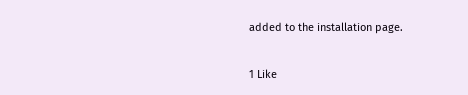added to the installation page.

1 Like